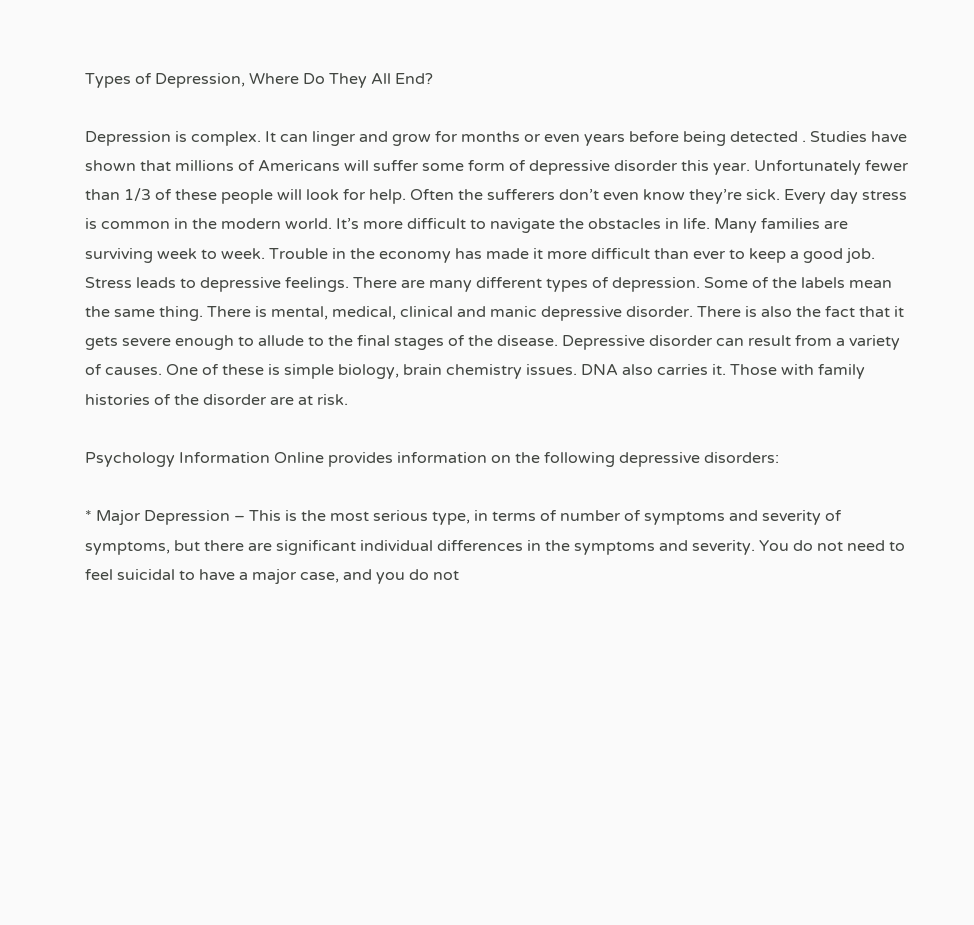Types of Depression, Where Do They All End?

Depression is complex. It can linger and grow for months or even years before being detected . Studies have shown that millions of Americans will suffer some form of depressive disorder this year. Unfortunately fewer than 1/3 of these people will look for help. Often the sufferers don’t even know they’re sick. Every day stress is common in the modern world. It’s more difficult to navigate the obstacles in life. Many families are surviving week to week. Trouble in the economy has made it more difficult than ever to keep a good job. Stress leads to depressive feelings. There are many different types of depression. Some of the labels mean the same thing. There is mental, medical, clinical and manic depressive disorder. There is also the fact that it gets severe enough to allude to the final stages of the disease. Depressive disorder can result from a variety of causes. One of these is simple biology, brain chemistry issues. DNA also carries it. Those with family histories of the disorder are at risk.

Psychology Information Online provides information on the following depressive disorders:

* Major Depression – This is the most serious type, in terms of number of symptoms and severity of symptoms, but there are significant individual differences in the symptoms and severity. You do not need to feel suicidal to have a major case, and you do not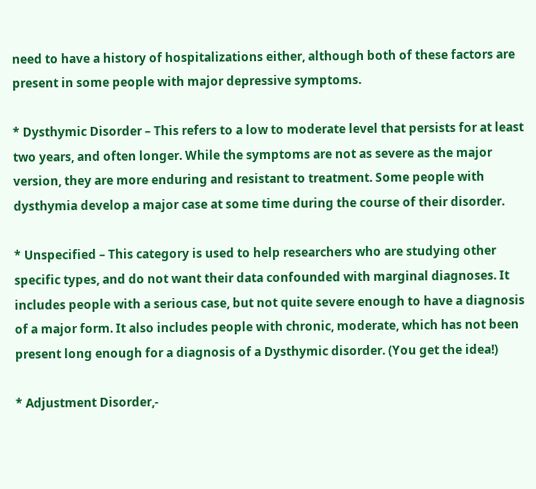need to have a history of hospitalizations either, although both of these factors are present in some people with major depressive symptoms.

* Dysthymic Disorder – This refers to a low to moderate level that persists for at least two years, and often longer. While the symptoms are not as severe as the major version, they are more enduring and resistant to treatment. Some people with dysthymia develop a major case at some time during the course of their disorder.

* Unspecified – This category is used to help researchers who are studying other specific types, and do not want their data confounded with marginal diagnoses. It includes people with a serious case, but not quite severe enough to have a diagnosis of a major form. It also includes people with chronic, moderate, which has not been present long enough for a diagnosis of a Dysthymic disorder. (You get the idea!)

* Adjustment Disorder,-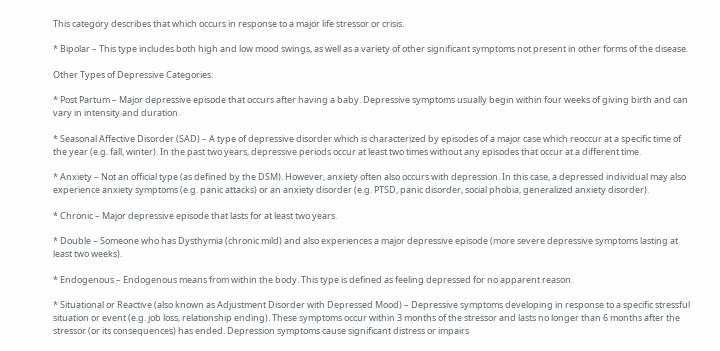This category describes that which occurs in response to a major life stressor or crisis.

* Bipolar – This type includes both high and low mood swings, as well as a variety of other significant symptoms not present in other forms of the disease.

Other Types of Depressive Categories:

* Post Partum – Major depressive episode that occurs after having a baby. Depressive symptoms usually begin within four weeks of giving birth and can vary in intensity and duration.

* Seasonal Affective Disorder (SAD) – A type of depressive disorder which is characterized by episodes of a major case which reoccur at a specific time of the year (e.g. fall, winter). In the past two years, depressive periods occur at least two times without any episodes that occur at a different time.

* Anxiety – Not an official type (as defined by the DSM). However, anxiety often also occurs with depression. In this case, a depressed individual may also experience anxiety symptoms (e.g. panic attacks) or an anxiety disorder (e.g. PTSD, panic disorder, social phobia, generalized anxiety disorder).

* Chronic – Major depressive episode that lasts for at least two years.

* Double – Someone who has Dysthymia (chronic mild) and also experiences a major depressive episode (more severe depressive symptoms lasting at least two weeks).

* Endogenous – Endogenous means from within the body. This type is defined as feeling depressed for no apparent reason.

* Situational or Reactive (also known as Adjustment Disorder with Depressed Mood) – Depressive symptoms developing in response to a specific stressful situation or event (e.g. job loss, relationship ending). These symptoms occur within 3 months of the stressor and lasts no longer than 6 months after the stressor (or its consequences) has ended. Depression symptoms cause significant distress or impairs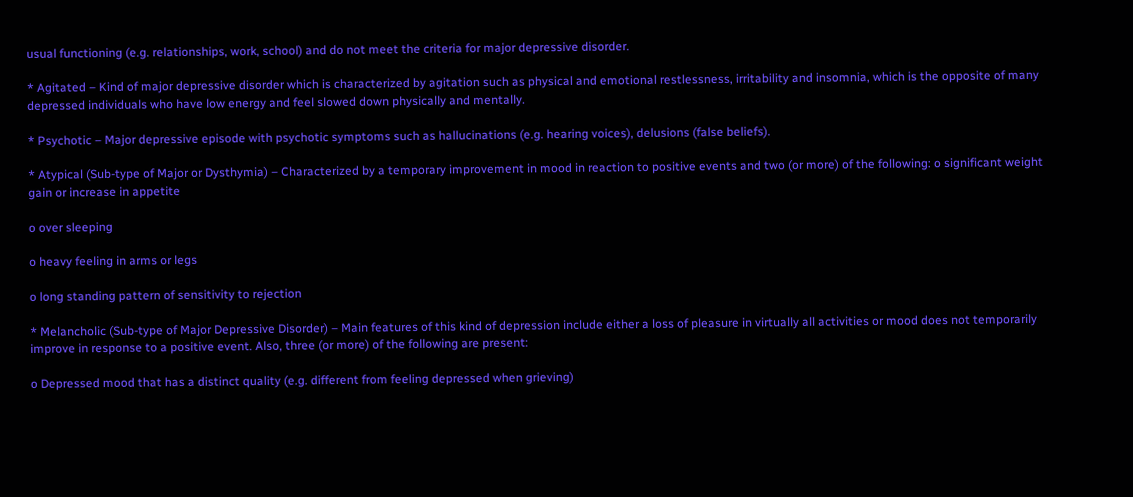usual functioning (e.g. relationships, work, school) and do not meet the criteria for major depressive disorder.

* Agitated – Kind of major depressive disorder which is characterized by agitation such as physical and emotional restlessness, irritability and insomnia, which is the opposite of many depressed individuals who have low energy and feel slowed down physically and mentally.

* Psychotic – Major depressive episode with psychotic symptoms such as hallucinations (e.g. hearing voices), delusions (false beliefs).

* Atypical (Sub-type of Major or Dysthymia) – Characterized by a temporary improvement in mood in reaction to positive events and two (or more) of the following: o significant weight gain or increase in appetite

o over sleeping

o heavy feeling in arms or legs

o long standing pattern of sensitivity to rejection

* Melancholic (Sub-type of Major Depressive Disorder) – Main features of this kind of depression include either a loss of pleasure in virtually all activities or mood does not temporarily improve in response to a positive event. Also, three (or more) of the following are present:

o Depressed mood that has a distinct quality (e.g. different from feeling depressed when grieving)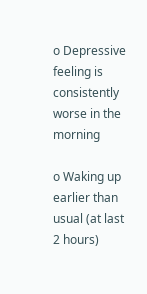o Depressive feeling is consistently worse in the morning

o Waking up earlier than usual (at last 2 hours)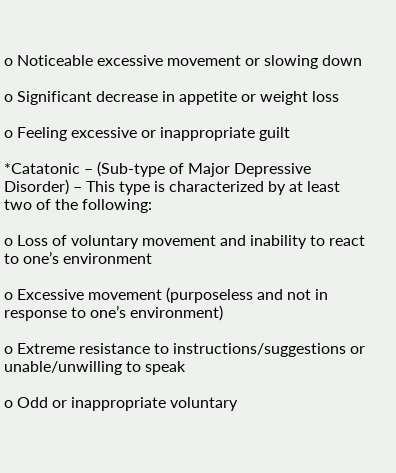o Noticeable excessive movement or slowing down

o Significant decrease in appetite or weight loss

o Feeling excessive or inappropriate guilt

*Catatonic – (Sub-type of Major Depressive Disorder) – This type is characterized by at least two of the following:

o Loss of voluntary movement and inability to react to one’s environment

o Excessive movement (purposeless and not in response to one’s environment)

o Extreme resistance to instructions/suggestions or unable/unwilling to speak

o Odd or inappropriate voluntary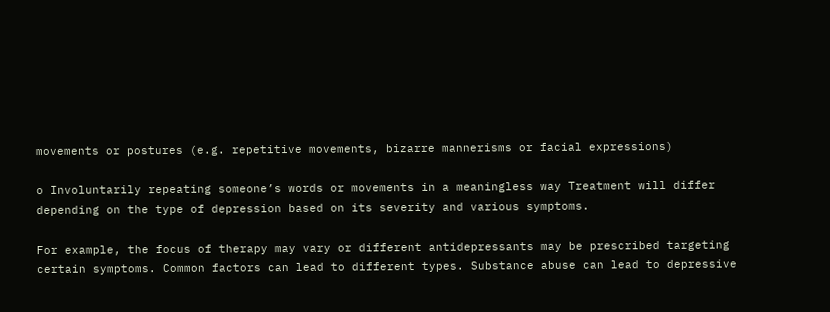movements or postures (e.g. repetitive movements, bizarre mannerisms or facial expressions)

o Involuntarily repeating someone’s words or movements in a meaningless way Treatment will differ depending on the type of depression based on its severity and various symptoms.

For example, the focus of therapy may vary or different antidepressants may be prescribed targeting certain symptoms. Common factors can lead to different types. Substance abuse can lead to depressive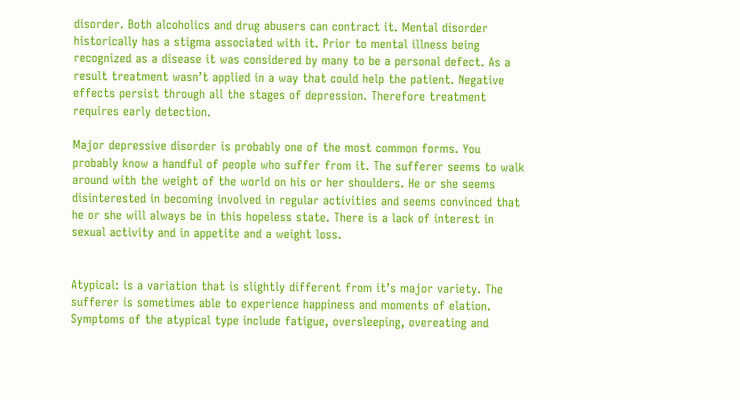disorder. Both alcoholics and drug abusers can contract it. Mental disorder historically has a stigma associated with it. Prior to mental illness being recognized as a disease it was considered by many to be a personal defect. As a result treatment wasn’t applied in a way that could help the patient. Negative effects persist through all the stages of depression. Therefore treatment requires early detection.

Major depressive disorder is probably one of the most common forms. You probably know a handful of people who suffer from it. The sufferer seems to walk around with the weight of the world on his or her shoulders. He or she seems disinterested in becoming involved in regular activities and seems convinced that he or she will always be in this hopeless state. There is a lack of interest in sexual activity and in appetite and a weight loss.


Atypical: is a variation that is slightly different from it’s major variety. The sufferer is sometimes able to experience happiness and moments of elation. Symptoms of the atypical type include fatigue, oversleeping, overeating and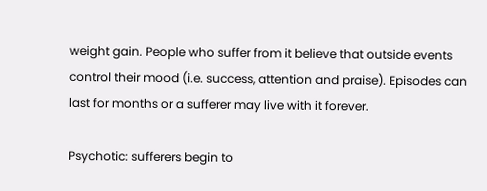weight gain. People who suffer from it believe that outside events control their mood (i.e. success, attention and praise). Episodes can last for months or a sufferer may live with it forever.

Psychotic: sufferers begin to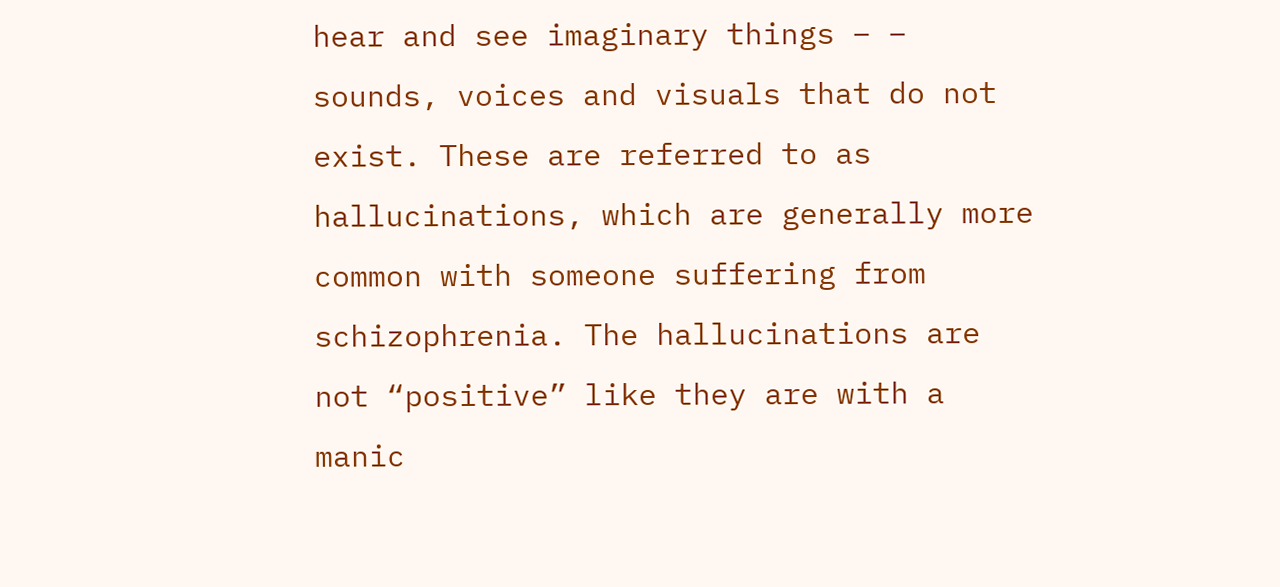hear and see imaginary things – – sounds, voices and visuals that do not exist. These are referred to as hallucinations, which are generally more common with someone suffering from schizophrenia. The hallucinations are not “positive” like they are with a manic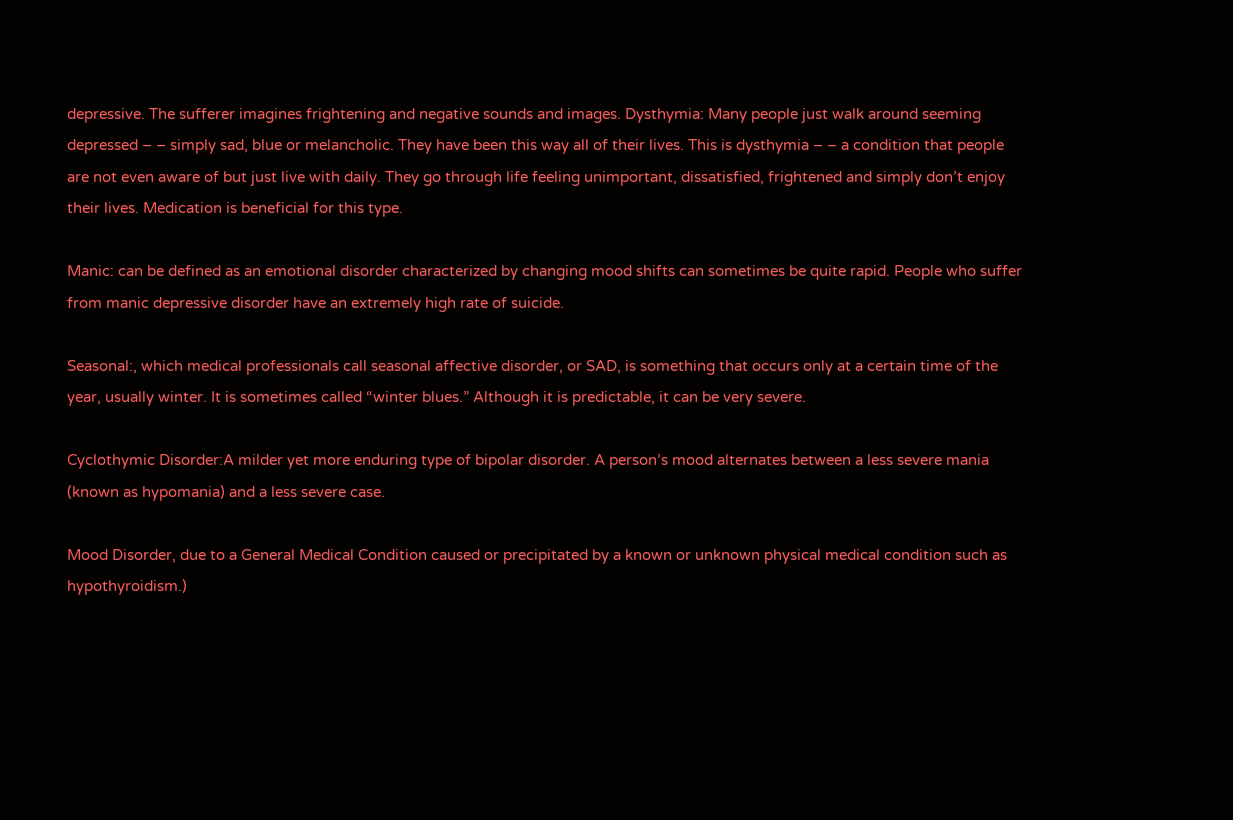depressive. The sufferer imagines frightening and negative sounds and images. Dysthymia: Many people just walk around seeming depressed – – simply sad, blue or melancholic. They have been this way all of their lives. This is dysthymia – – a condition that people are not even aware of but just live with daily. They go through life feeling unimportant, dissatisfied, frightened and simply don’t enjoy their lives. Medication is beneficial for this type.

Manic: can be defined as an emotional disorder characterized by changing mood shifts can sometimes be quite rapid. People who suffer from manic depressive disorder have an extremely high rate of suicide.

Seasonal:, which medical professionals call seasonal affective disorder, or SAD, is something that occurs only at a certain time of the year, usually winter. It is sometimes called “winter blues.” Although it is predictable, it can be very severe.

Cyclothymic Disorder:A milder yet more enduring type of bipolar disorder. A person’s mood alternates between a less severe mania (known as hypomania) and a less severe case.

Mood Disorder, due to a General Medical Condition caused or precipitated by a known or unknown physical medical condition such as hypothyroidism.)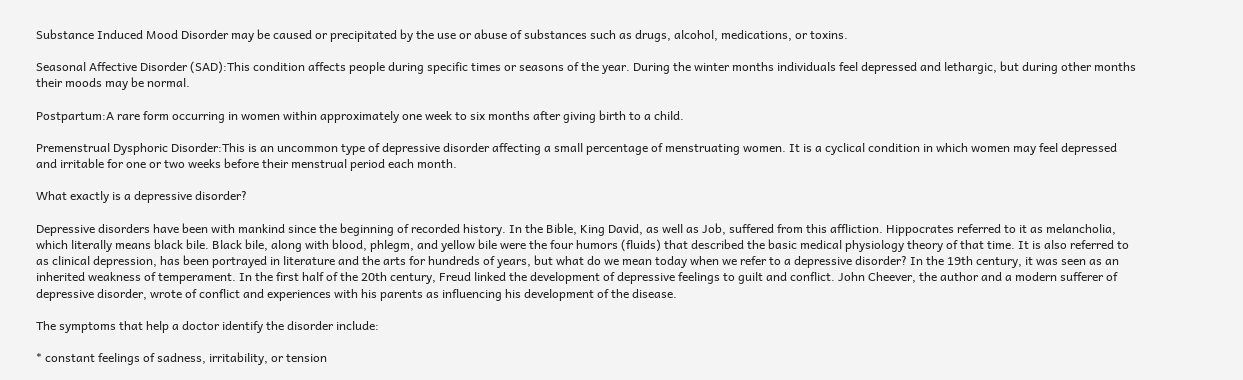Substance Induced Mood Disorder may be caused or precipitated by the use or abuse of substances such as drugs, alcohol, medications, or toxins.

Seasonal Affective Disorder (SAD):This condition affects people during specific times or seasons of the year. During the winter months individuals feel depressed and lethargic, but during other months their moods may be normal.

Postpartum:A rare form occurring in women within approximately one week to six months after giving birth to a child.

Premenstrual Dysphoric Disorder:This is an uncommon type of depressive disorder affecting a small percentage of menstruating women. It is a cyclical condition in which women may feel depressed and irritable for one or two weeks before their menstrual period each month.

What exactly is a depressive disorder?

Depressive disorders have been with mankind since the beginning of recorded history. In the Bible, King David, as well as Job, suffered from this affliction. Hippocrates referred to it as melancholia, which literally means black bile. Black bile, along with blood, phlegm, and yellow bile were the four humors (fluids) that described the basic medical physiology theory of that time. It is also referred to as clinical depression, has been portrayed in literature and the arts for hundreds of years, but what do we mean today when we refer to a depressive disorder? In the 19th century, it was seen as an inherited weakness of temperament. In the first half of the 20th century, Freud linked the development of depressive feelings to guilt and conflict. John Cheever, the author and a modern sufferer of depressive disorder, wrote of conflict and experiences with his parents as influencing his development of the disease.

The symptoms that help a doctor identify the disorder include:

* constant feelings of sadness, irritability, or tension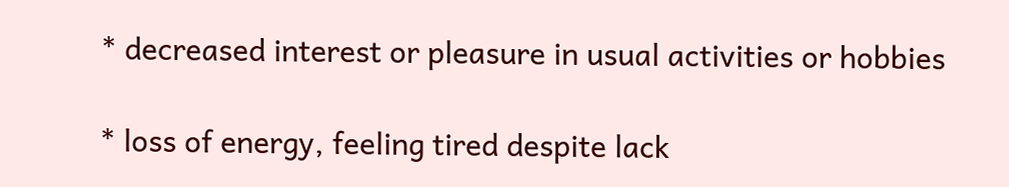* decreased interest or pleasure in usual activities or hobbies

* loss of energy, feeling tired despite lack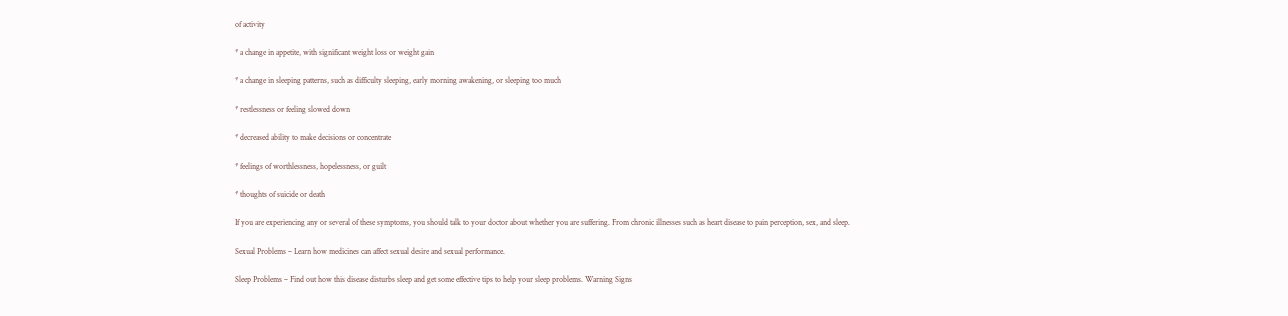of activity

* a change in appetite, with significant weight loss or weight gain

* a change in sleeping patterns, such as difficulty sleeping, early morning awakening, or sleeping too much

* restlessness or feeling slowed down

* decreased ability to make decisions or concentrate

* feelings of worthlessness, hopelessness, or guilt

* thoughts of suicide or death

If you are experiencing any or several of these symptoms, you should talk to your doctor about whether you are suffering. From chronic illnesses such as heart disease to pain perception, sex, and sleep.

Sexual Problems – Learn how medicines can affect sexual desire and sexual performance.

Sleep Problems – Find out how this disease disturbs sleep and get some effective tips to help your sleep problems. Warning Signs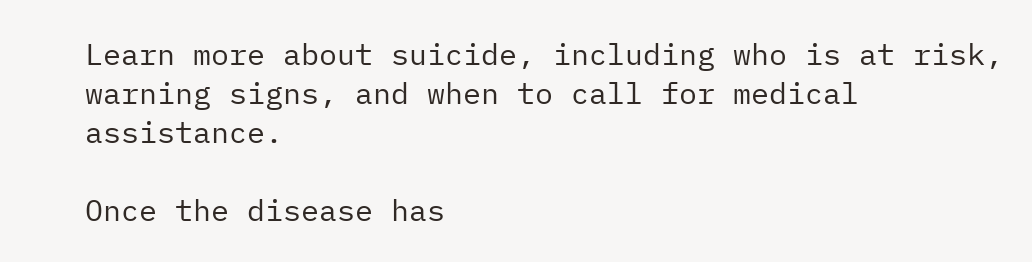Learn more about suicide, including who is at risk, warning signs, and when to call for medical assistance.

Once the disease has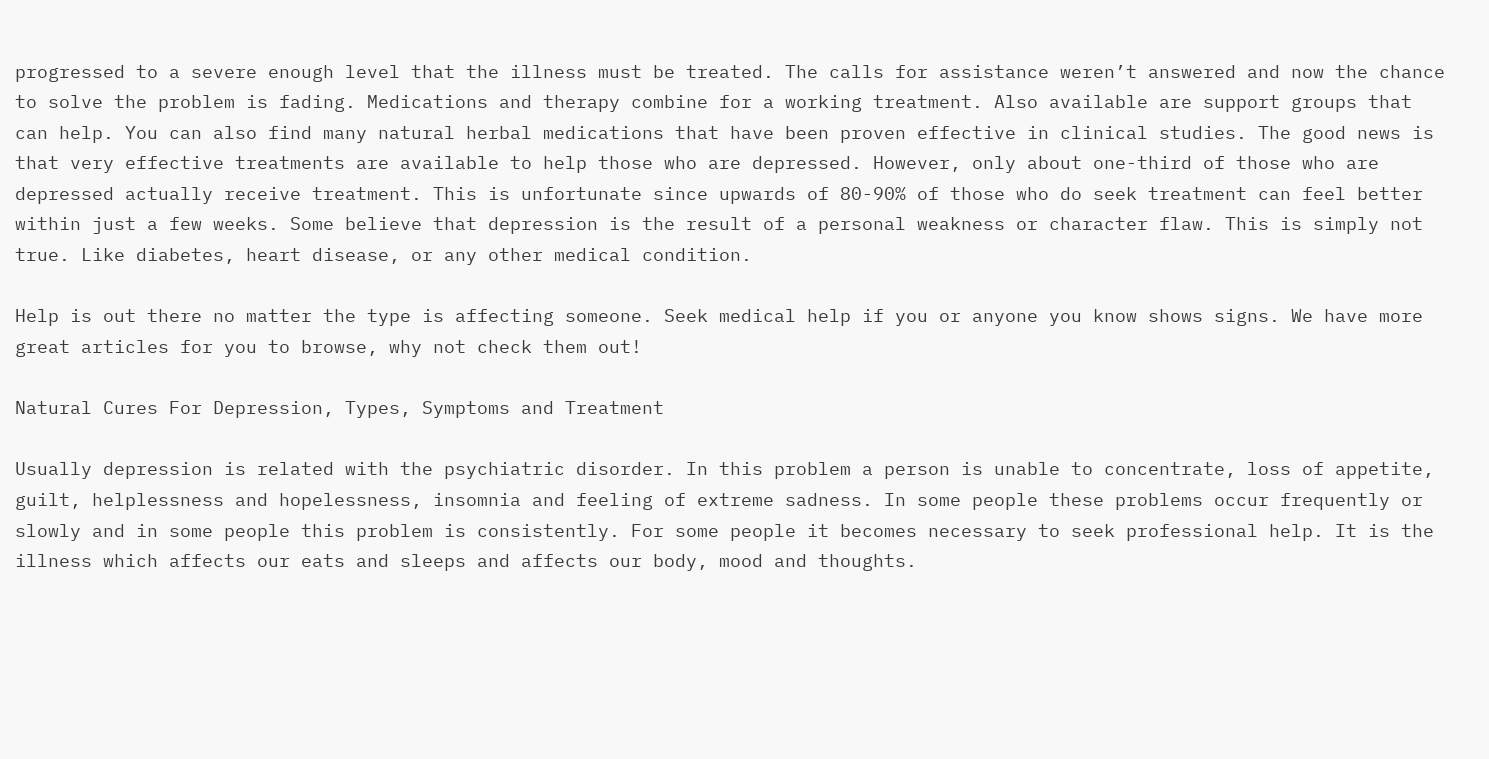progressed to a severe enough level that the illness must be treated. The calls for assistance weren’t answered and now the chance to solve the problem is fading. Medications and therapy combine for a working treatment. Also available are support groups that can help. You can also find many natural herbal medications that have been proven effective in clinical studies. The good news is that very effective treatments are available to help those who are depressed. However, only about one-third of those who are depressed actually receive treatment. This is unfortunate since upwards of 80-90% of those who do seek treatment can feel better within just a few weeks. Some believe that depression is the result of a personal weakness or character flaw. This is simply not true. Like diabetes, heart disease, or any other medical condition.

Help is out there no matter the type is affecting someone. Seek medical help if you or anyone you know shows signs. We have more great articles for you to browse, why not check them out!

Natural Cures For Depression, Types, Symptoms and Treatment

Usually depression is related with the psychiatric disorder. In this problem a person is unable to concentrate, loss of appetite, guilt, helplessness and hopelessness, insomnia and feeling of extreme sadness. In some people these problems occur frequently or slowly and in some people this problem is consistently. For some people it becomes necessary to seek professional help. It is the illness which affects our eats and sleeps and affects our body, mood and thoughts.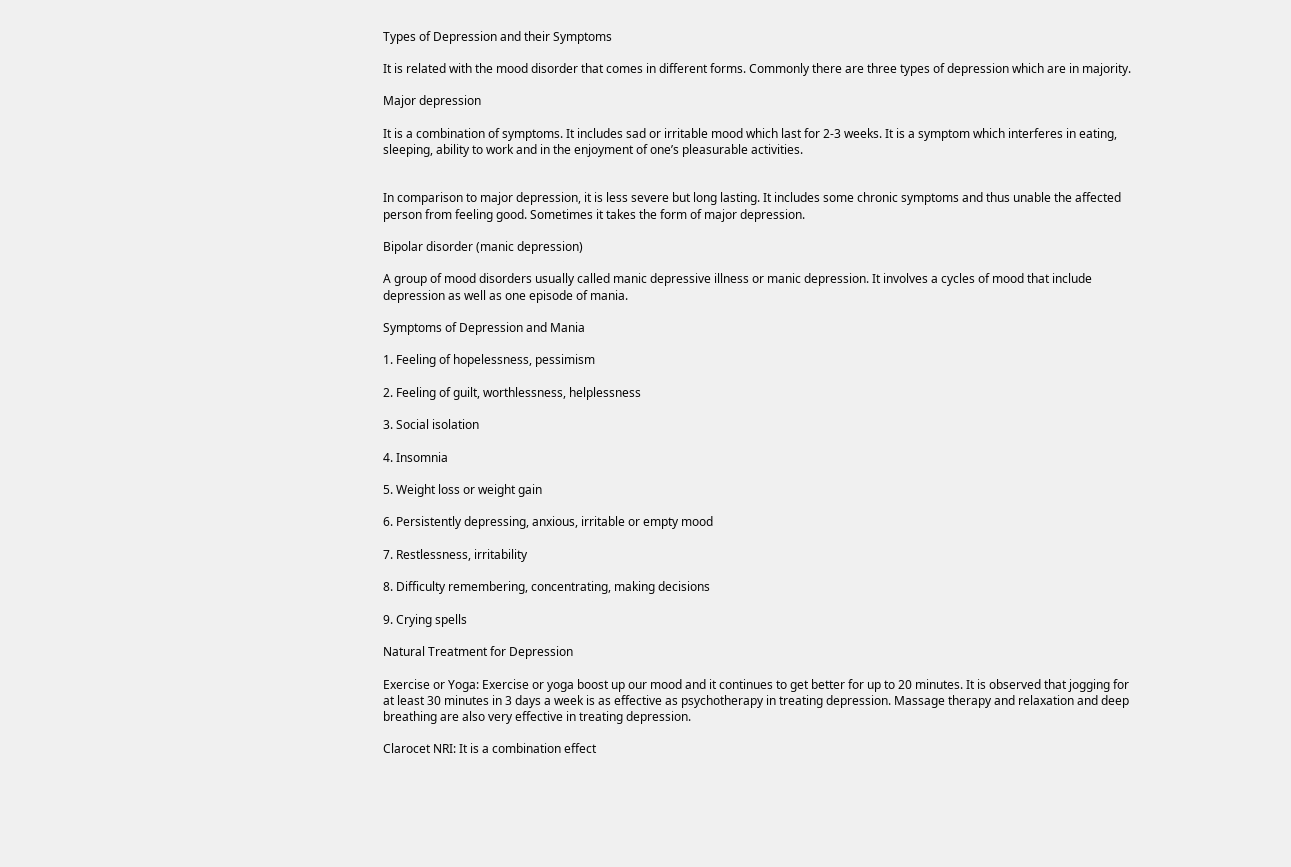Types of Depression and their Symptoms

It is related with the mood disorder that comes in different forms. Commonly there are three types of depression which are in majority.

Major depression

It is a combination of symptoms. It includes sad or irritable mood which last for 2-3 weeks. It is a symptom which interferes in eating, sleeping, ability to work and in the enjoyment of one’s pleasurable activities.


In comparison to major depression, it is less severe but long lasting. It includes some chronic symptoms and thus unable the affected person from feeling good. Sometimes it takes the form of major depression.

Bipolar disorder (manic depression)

A group of mood disorders usually called manic depressive illness or manic depression. It involves a cycles of mood that include depression as well as one episode of mania.

Symptoms of Depression and Mania

1. Feeling of hopelessness, pessimism

2. Feeling of guilt, worthlessness, helplessness

3. Social isolation

4. Insomnia

5. Weight loss or weight gain

6. Persistently depressing, anxious, irritable or empty mood

7. Restlessness, irritability

8. Difficulty remembering, concentrating, making decisions

9. Crying spells

Natural Treatment for Depression

Exercise or Yoga: Exercise or yoga boost up our mood and it continues to get better for up to 20 minutes. It is observed that jogging for at least 30 minutes in 3 days a week is as effective as psychotherapy in treating depression. Massage therapy and relaxation and deep breathing are also very effective in treating depression.

Clarocet NRI: It is a combination effect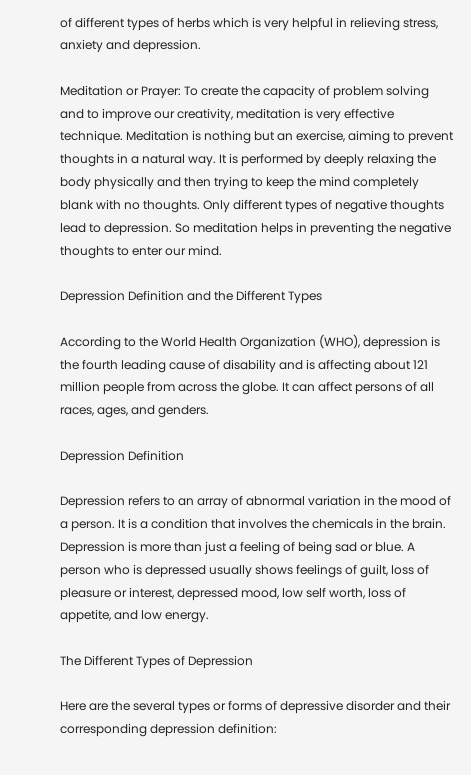of different types of herbs which is very helpful in relieving stress, anxiety and depression.

Meditation or Prayer: To create the capacity of problem solving and to improve our creativity, meditation is very effective technique. Meditation is nothing but an exercise, aiming to prevent thoughts in a natural way. It is performed by deeply relaxing the body physically and then trying to keep the mind completely blank with no thoughts. Only different types of negative thoughts lead to depression. So meditation helps in preventing the negative thoughts to enter our mind.

Depression Definition and the Different Types

According to the World Health Organization (WHO), depression is the fourth leading cause of disability and is affecting about 121 million people from across the globe. It can affect persons of all races, ages, and genders.

Depression Definition

Depression refers to an array of abnormal variation in the mood of a person. It is a condition that involves the chemicals in the brain. Depression is more than just a feeling of being sad or blue. A person who is depressed usually shows feelings of guilt, loss of pleasure or interest, depressed mood, low self worth, loss of appetite, and low energy.

The Different Types of Depression

Here are the several types or forms of depressive disorder and their corresponding depression definition: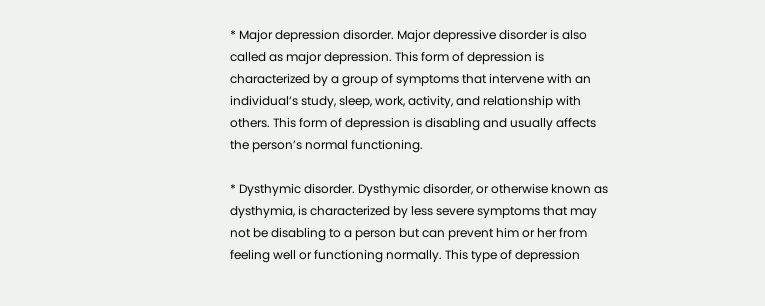* Major depression disorder. Major depressive disorder is also called as major depression. This form of depression is characterized by a group of symptoms that intervene with an individual’s study, sleep, work, activity, and relationship with others. This form of depression is disabling and usually affects the person’s normal functioning.

* Dysthymic disorder. Dysthymic disorder, or otherwise known as dysthymia, is characterized by less severe symptoms that may not be disabling to a person but can prevent him or her from feeling well or functioning normally. This type of depression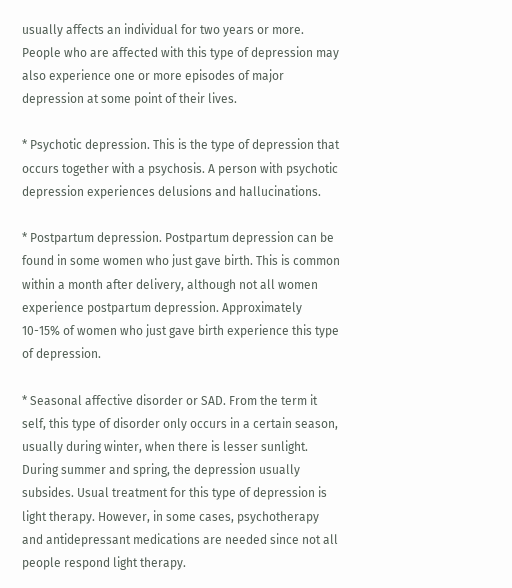usually affects an individual for two years or more. People who are affected with this type of depression may also experience one or more episodes of major depression at some point of their lives.

* Psychotic depression. This is the type of depression that occurs together with a psychosis. A person with psychotic depression experiences delusions and hallucinations.

* Postpartum depression. Postpartum depression can be found in some women who just gave birth. This is common within a month after delivery, although not all women experience postpartum depression. Approximately 10-15% of women who just gave birth experience this type of depression.

* Seasonal affective disorder or SAD. From the term it self, this type of disorder only occurs in a certain season, usually during winter, when there is lesser sunlight. During summer and spring, the depression usually subsides. Usual treatment for this type of depression is light therapy. However, in some cases, psychotherapy and antidepressant medications are needed since not all people respond light therapy.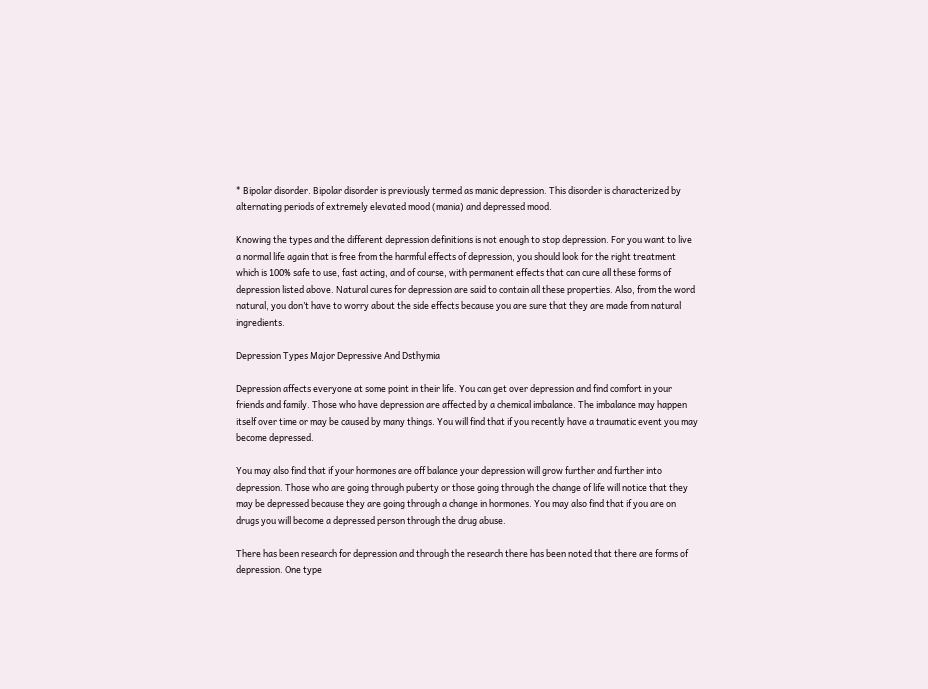* Bipolar disorder. Bipolar disorder is previously termed as manic depression. This disorder is characterized by alternating periods of extremely elevated mood (mania) and depressed mood.

Knowing the types and the different depression definitions is not enough to stop depression. For you want to live a normal life again that is free from the harmful effects of depression, you should look for the right treatment which is 100% safe to use, fast acting, and of course, with permanent effects that can cure all these forms of depression listed above. Natural cures for depression are said to contain all these properties. Also, from the word natural, you don’t have to worry about the side effects because you are sure that they are made from natural ingredients.

Depression Types Major Depressive And Dsthymia

Depression affects everyone at some point in their life. You can get over depression and find comfort in your friends and family. Those who have depression are affected by a chemical imbalance. The imbalance may happen itself over time or may be caused by many things. You will find that if you recently have a traumatic event you may become depressed.

You may also find that if your hormones are off balance your depression will grow further and further into depression. Those who are going through puberty or those going through the change of life will notice that they may be depressed because they are going through a change in hormones. You may also find that if you are on drugs you will become a depressed person through the drug abuse.

There has been research for depression and through the research there has been noted that there are forms of depression. One type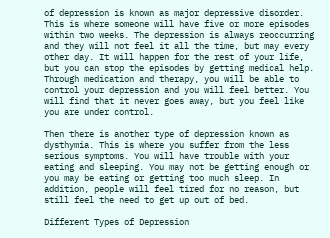of depression is known as major depressive disorder. This is where someone will have five or more episodes within two weeks. The depression is always reoccurring and they will not feel it all the time, but may every other day. It will happen for the rest of your life, but you can stop the episodes by getting medical help. Through medication and therapy, you will be able to control your depression and you will feel better. You will find that it never goes away, but you feel like you are under control.

Then there is another type of depression known as dysthymia. This is where you suffer from the less serious symptoms. You will have trouble with your eating and sleeping. You may not be getting enough or you may be eating or getting too much sleep. In addition, people will feel tired for no reason, but still feel the need to get up out of bed.

Different Types of Depression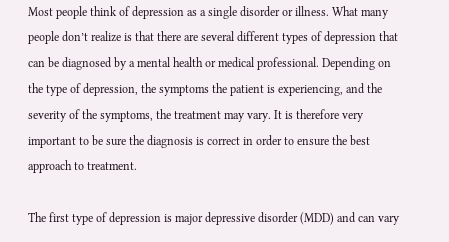Most people think of depression as a single disorder or illness. What many people don’t realize is that there are several different types of depression that can be diagnosed by a mental health or medical professional. Depending on the type of depression, the symptoms the patient is experiencing, and the severity of the symptoms, the treatment may vary. It is therefore very important to be sure the diagnosis is correct in order to ensure the best approach to treatment.

The first type of depression is major depressive disorder (MDD) and can vary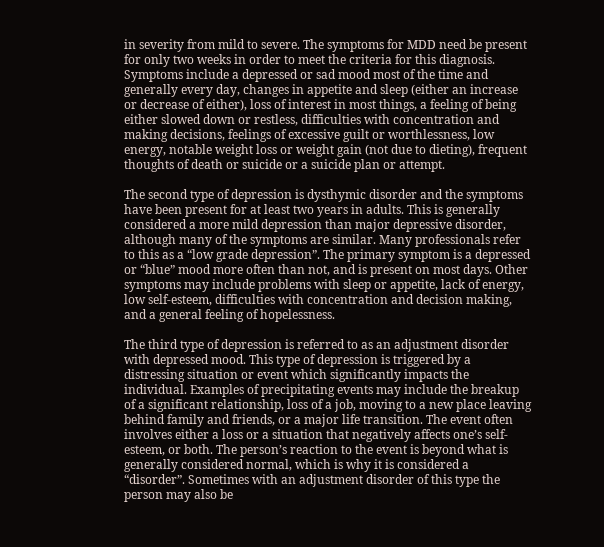in severity from mild to severe. The symptoms for MDD need be present for only two weeks in order to meet the criteria for this diagnosis. Symptoms include a depressed or sad mood most of the time and generally every day, changes in appetite and sleep (either an increase or decrease of either), loss of interest in most things, a feeling of being either slowed down or restless, difficulties with concentration and making decisions, feelings of excessive guilt or worthlessness, low energy, notable weight loss or weight gain (not due to dieting), frequent thoughts of death or suicide or a suicide plan or attempt.

The second type of depression is dysthymic disorder and the symptoms have been present for at least two years in adults. This is generally considered a more mild depression than major depressive disorder, although many of the symptoms are similar. Many professionals refer to this as a “low grade depression”. The primary symptom is a depressed or “blue” mood more often than not, and is present on most days. Other symptoms may include problems with sleep or appetite, lack of energy, low self-esteem, difficulties with concentration and decision making, and a general feeling of hopelessness.

The third type of depression is referred to as an adjustment disorder with depressed mood. This type of depression is triggered by a distressing situation or event which significantly impacts the individual. Examples of precipitating events may include the breakup of a significant relationship, loss of a job, moving to a new place leaving behind family and friends, or a major life transition. The event often involves either a loss or a situation that negatively affects one’s self-esteem, or both. The person’s reaction to the event is beyond what is generally considered normal, which is why it is considered a “disorder”. Sometimes with an adjustment disorder of this type the person may also be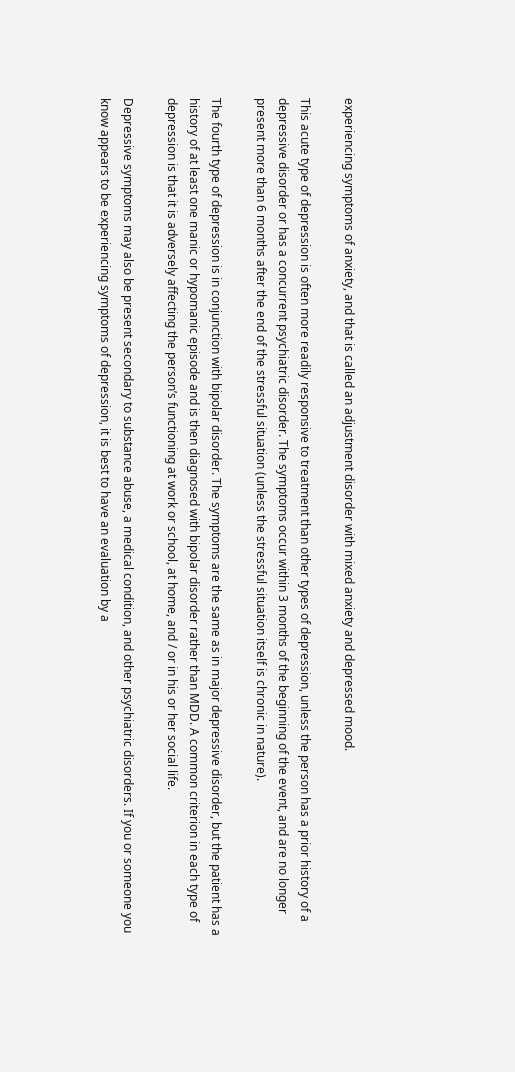experiencing symptoms of anxiety, and that is called an adjustment disorder with mixed anxiety and depressed mood.

This acute type of depression is often more readily responsive to treatment than other types of depression, unless the person has a prior history of a depressive disorder or has a concurrent psychiatric disorder. The symptoms occur within 3 months of the beginning of the event, and are no longer present more than 6 months after the end of the stressful situation (unless the stressful situation itself is chronic in nature).

The fourth type of depression is in conjunction with bipolar disorder. The symptoms are the same as in major depressive disorder, but the patient has a history of at least one manic or hypomanic episode and is then diagnosed with bipolar disorder rather than MDD. A common criterion in each type of depression is that it is adversely affecting the person’s functioning at work or school, at home, and / or in his or her social life.

Depressive symptoms may also be present secondary to substance abuse, a medical condition, and other psychiatric disorders. If you or someone you know appears to be experiencing symptoms of depression, it is best to have an evaluation by a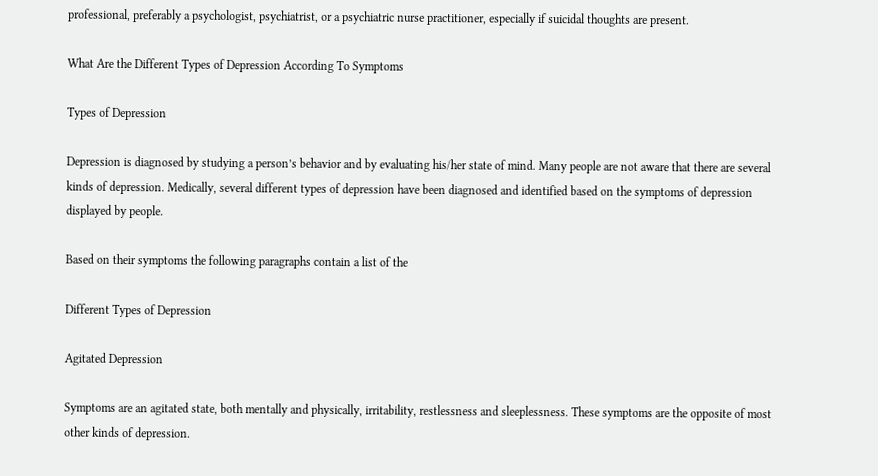professional, preferably a psychologist, psychiatrist, or a psychiatric nurse practitioner, especially if suicidal thoughts are present.

What Are the Different Types of Depression According To Symptoms

Types of Depression

Depression is diagnosed by studying a person’s behavior and by evaluating his/her state of mind. Many people are not aware that there are several kinds of depression. Medically, several different types of depression have been diagnosed and identified based on the symptoms of depression displayed by people.

Based on their symptoms the following paragraphs contain a list of the

Different Types of Depression

Agitated Depression

Symptoms are an agitated state, both mentally and physically, irritability, restlessness and sleeplessness. These symptoms are the opposite of most other kinds of depression.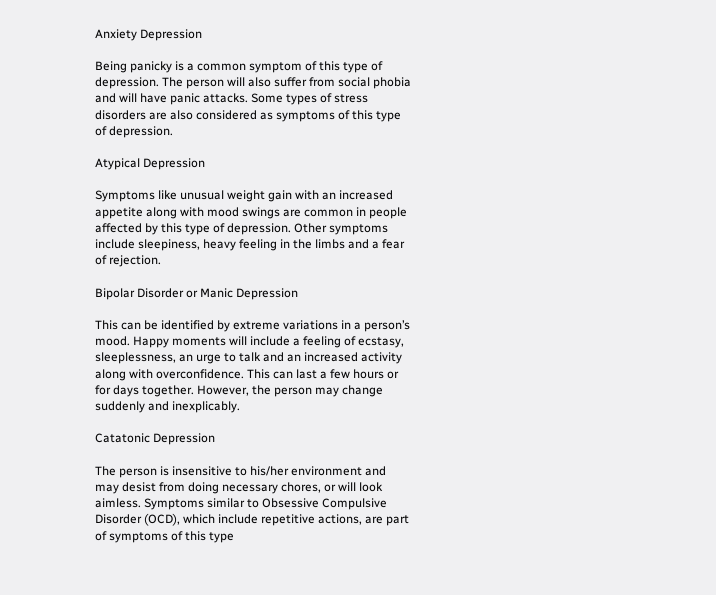Anxiety Depression

Being panicky is a common symptom of this type of depression. The person will also suffer from social phobia and will have panic attacks. Some types of stress disorders are also considered as symptoms of this type of depression.

Atypical Depression

Symptoms like unusual weight gain with an increased appetite along with mood swings are common in people affected by this type of depression. Other symptoms include sleepiness, heavy feeling in the limbs and a fear of rejection.

Bipolar Disorder or Manic Depression

This can be identified by extreme variations in a person’s mood. Happy moments will include a feeling of ecstasy, sleeplessness, an urge to talk and an increased activity along with overconfidence. This can last a few hours or for days together. However, the person may change suddenly and inexplicably.

Catatonic Depression

The person is insensitive to his/her environment and may desist from doing necessary chores, or will look aimless. Symptoms similar to Obsessive Compulsive Disorder (OCD), which include repetitive actions, are part of symptoms of this type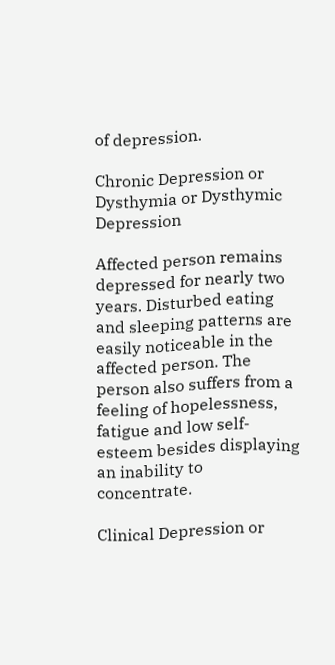of depression.

Chronic Depression or Dysthymia or Dysthymic Depression

Affected person remains depressed for nearly two years. Disturbed eating and sleeping patterns are easily noticeable in the affected person. The person also suffers from a feeling of hopelessness, fatigue and low self-esteem besides displaying an inability to concentrate.

Clinical Depression or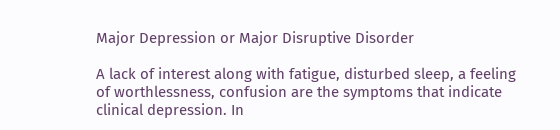Major Depression or Major Disruptive Disorder

A lack of interest along with fatigue, disturbed sleep, a feeling of worthlessness, confusion are the symptoms that indicate clinical depression. In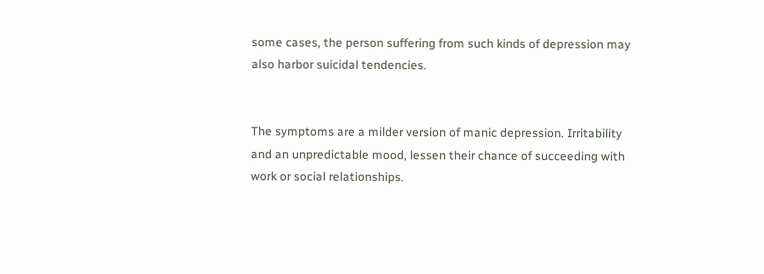some cases, the person suffering from such kinds of depression may also harbor suicidal tendencies.


The symptoms are a milder version of manic depression. Irritability and an unpredictable mood, lessen their chance of succeeding with work or social relationships.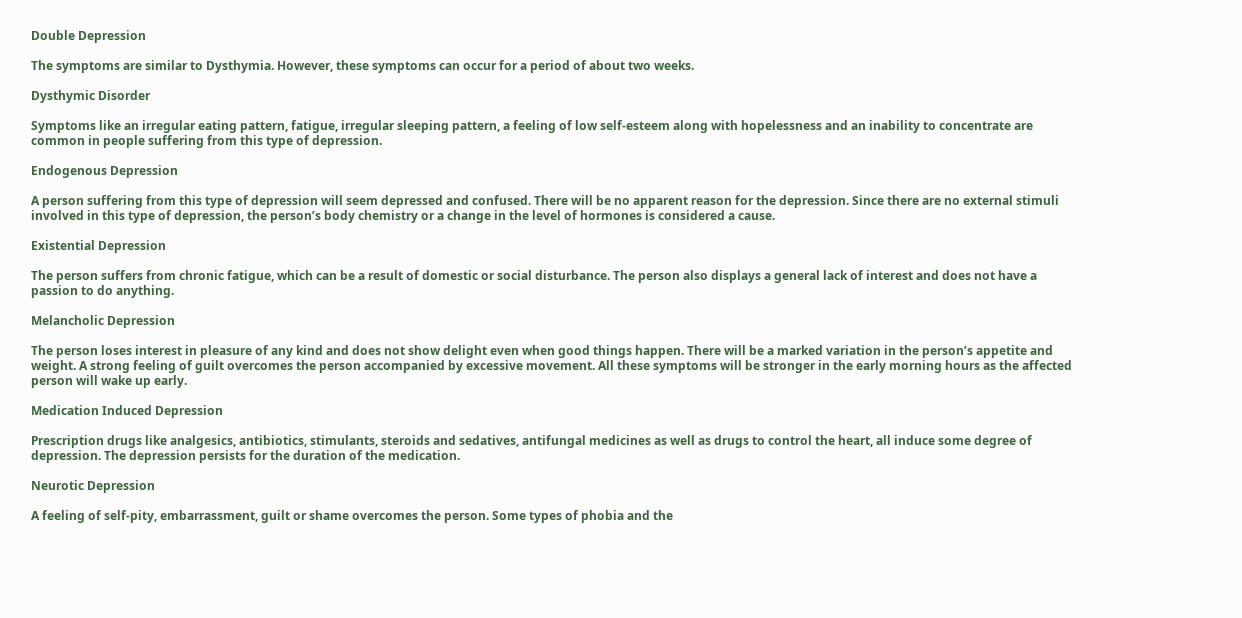Double Depression

The symptoms are similar to Dysthymia. However, these symptoms can occur for a period of about two weeks.

Dysthymic Disorder

Symptoms like an irregular eating pattern, fatigue, irregular sleeping pattern, a feeling of low self-esteem along with hopelessness and an inability to concentrate are common in people suffering from this type of depression.

Endogenous Depression

A person suffering from this type of depression will seem depressed and confused. There will be no apparent reason for the depression. Since there are no external stimuli involved in this type of depression, the person’s body chemistry or a change in the level of hormones is considered a cause.

Existential Depression

The person suffers from chronic fatigue, which can be a result of domestic or social disturbance. The person also displays a general lack of interest and does not have a passion to do anything.

Melancholic Depression

The person loses interest in pleasure of any kind and does not show delight even when good things happen. There will be a marked variation in the person’s appetite and weight. A strong feeling of guilt overcomes the person accompanied by excessive movement. All these symptoms will be stronger in the early morning hours as the affected person will wake up early.

Medication Induced Depression

Prescription drugs like analgesics, antibiotics, stimulants, steroids and sedatives, antifungal medicines as well as drugs to control the heart, all induce some degree of depression. The depression persists for the duration of the medication.

Neurotic Depression

A feeling of self-pity, embarrassment, guilt or shame overcomes the person. Some types of phobia and the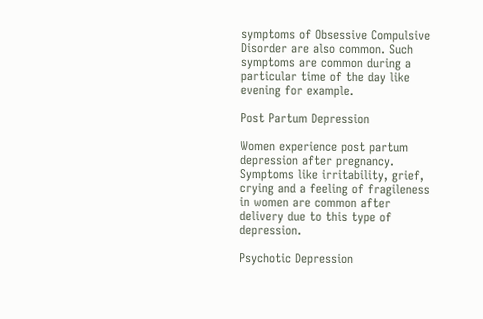symptoms of Obsessive Compulsive Disorder are also common. Such symptoms are common during a particular time of the day like evening for example.

Post Partum Depression

Women experience post partum depression after pregnancy. Symptoms like irritability, grief, crying and a feeling of fragileness in women are common after delivery due to this type of depression.

Psychotic Depression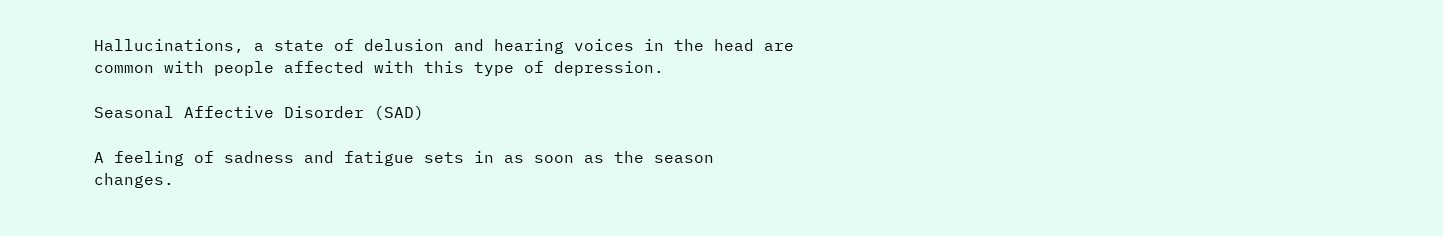Hallucinations, a state of delusion and hearing voices in the head are common with people affected with this type of depression.

Seasonal Affective Disorder (SAD)

A feeling of sadness and fatigue sets in as soon as the season changes.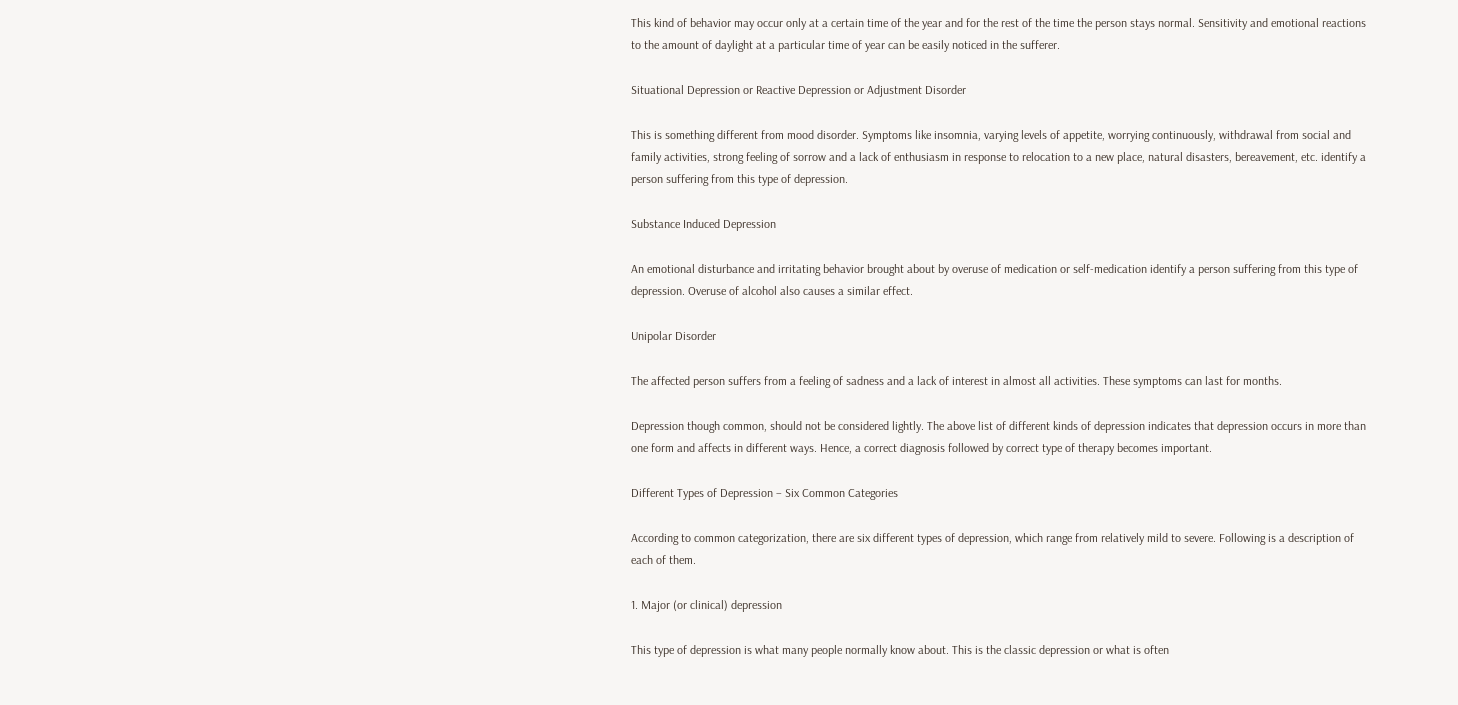This kind of behavior may occur only at a certain time of the year and for the rest of the time the person stays normal. Sensitivity and emotional reactions to the amount of daylight at a particular time of year can be easily noticed in the sufferer.

Situational Depression or Reactive Depression or Adjustment Disorder

This is something different from mood disorder. Symptoms like insomnia, varying levels of appetite, worrying continuously, withdrawal from social and family activities, strong feeling of sorrow and a lack of enthusiasm in response to relocation to a new place, natural disasters, bereavement, etc. identify a person suffering from this type of depression.

Substance Induced Depression

An emotional disturbance and irritating behavior brought about by overuse of medication or self-medication identify a person suffering from this type of depression. Overuse of alcohol also causes a similar effect.

Unipolar Disorder

The affected person suffers from a feeling of sadness and a lack of interest in almost all activities. These symptoms can last for months.

Depression though common, should not be considered lightly. The above list of different kinds of depression indicates that depression occurs in more than one form and affects in different ways. Hence, a correct diagnosis followed by correct type of therapy becomes important.

Different Types of Depression – Six Common Categories

According to common categorization, there are six different types of depression, which range from relatively mild to severe. Following is a description of each of them.

1. Major (or clinical) depression

This type of depression is what many people normally know about. This is the classic depression or what is often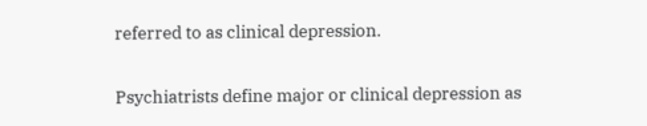referred to as clinical depression.

Psychiatrists define major or clinical depression as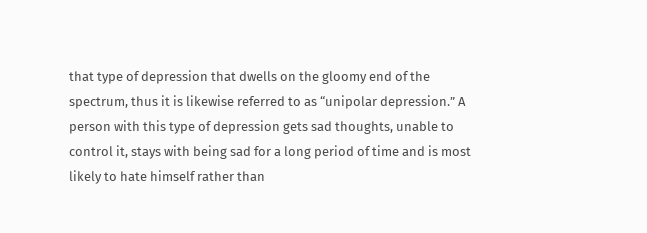that type of depression that dwells on the gloomy end of the spectrum, thus it is likewise referred to as “unipolar depression.” A person with this type of depression gets sad thoughts, unable to control it, stays with being sad for a long period of time and is most likely to hate himself rather than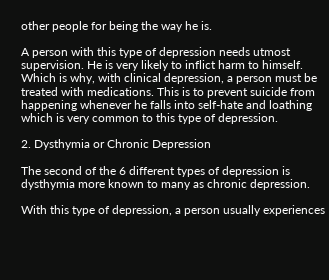other people for being the way he is.

A person with this type of depression needs utmost supervision. He is very likely to inflict harm to himself. Which is why, with clinical depression, a person must be treated with medications. This is to prevent suicide from happening whenever he falls into self-hate and loathing which is very common to this type of depression.

2. Dysthymia or Chronic Depression

The second of the 6 different types of depression is dysthymia more known to many as chronic depression.

With this type of depression, a person usually experiences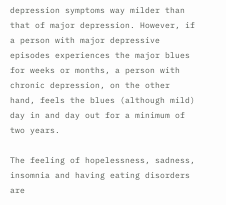depression symptoms way milder than that of major depression. However, if a person with major depressive episodes experiences the major blues for weeks or months, a person with chronic depression, on the other hand, feels the blues (although mild) day in and day out for a minimum of two years.

The feeling of hopelessness, sadness, insomnia and having eating disorders are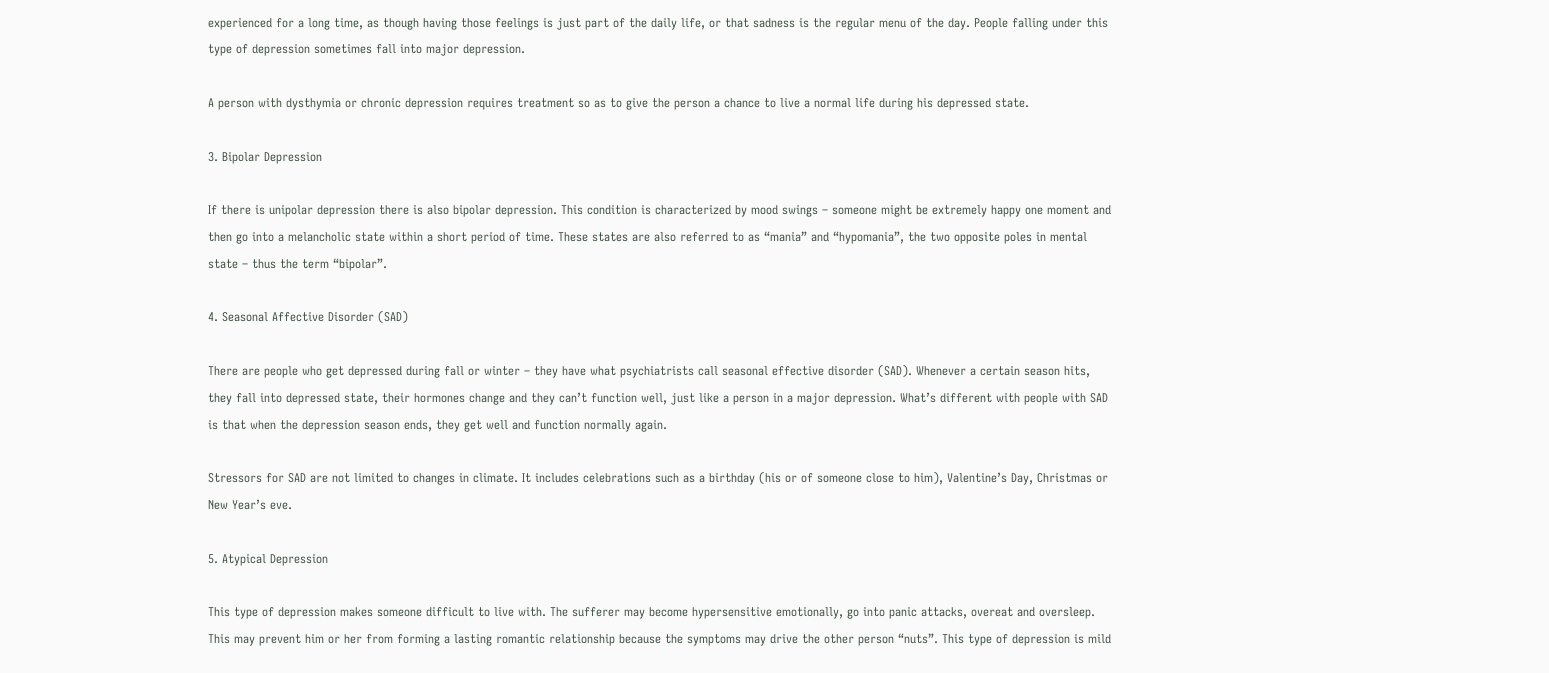experienced for a long time, as though having those feelings is just part of the daily life, or that sadness is the regular menu of the day. People falling under this type of depression sometimes fall into major depression.

A person with dysthymia or chronic depression requires treatment so as to give the person a chance to live a normal life during his depressed state.

3. Bipolar Depression

If there is unipolar depression there is also bipolar depression. This condition is characterized by mood swings – someone might be extremely happy one moment and then go into a melancholic state within a short period of time. These states are also referred to as “mania” and “hypomania”, the two opposite poles in mental state – thus the term “bipolar”.

4. Seasonal Affective Disorder (SAD)

There are people who get depressed during fall or winter – they have what psychiatrists call seasonal effective disorder (SAD). Whenever a certain season hits, they fall into depressed state, their hormones change and they can’t function well, just like a person in a major depression. What’s different with people with SAD is that when the depression season ends, they get well and function normally again.

Stressors for SAD are not limited to changes in climate. It includes celebrations such as a birthday (his or of someone close to him), Valentine’s Day, Christmas or New Year’s eve.

5. Atypical Depression

This type of depression makes someone difficult to live with. The sufferer may become hypersensitive emotionally, go into panic attacks, overeat and oversleep. This may prevent him or her from forming a lasting romantic relationship because the symptoms may drive the other person “nuts”. This type of depression is mild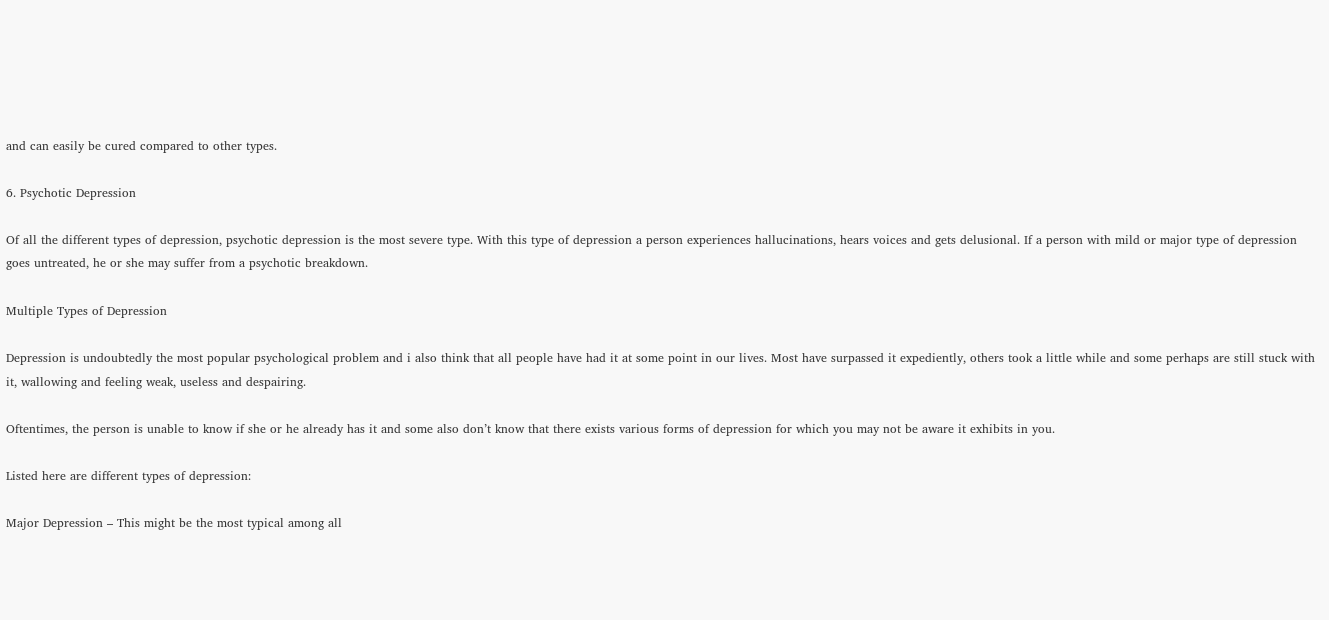and can easily be cured compared to other types.

6. Psychotic Depression

Of all the different types of depression, psychotic depression is the most severe type. With this type of depression a person experiences hallucinations, hears voices and gets delusional. If a person with mild or major type of depression goes untreated, he or she may suffer from a psychotic breakdown.

Multiple Types of Depression

Depression is undoubtedly the most popular psychological problem and i also think that all people have had it at some point in our lives. Most have surpassed it expediently, others took a little while and some perhaps are still stuck with it, wallowing and feeling weak, useless and despairing.

Oftentimes, the person is unable to know if she or he already has it and some also don’t know that there exists various forms of depression for which you may not be aware it exhibits in you.

Listed here are different types of depression:

Major Depression – This might be the most typical among all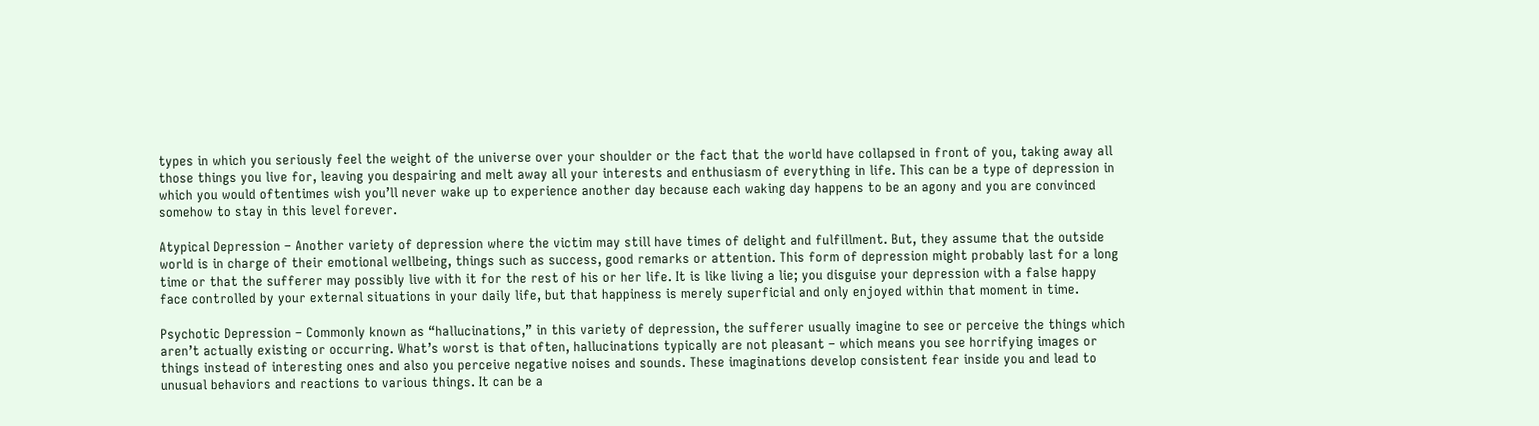types in which you seriously feel the weight of the universe over your shoulder or the fact that the world have collapsed in front of you, taking away all those things you live for, leaving you despairing and melt away all your interests and enthusiasm of everything in life. This can be a type of depression in which you would oftentimes wish you’ll never wake up to experience another day because each waking day happens to be an agony and you are convinced somehow to stay in this level forever.

Atypical Depression – Another variety of depression where the victim may still have times of delight and fulfillment. But, they assume that the outside world is in charge of their emotional wellbeing, things such as success, good remarks or attention. This form of depression might probably last for a long time or that the sufferer may possibly live with it for the rest of his or her life. It is like living a lie; you disguise your depression with a false happy face controlled by your external situations in your daily life, but that happiness is merely superficial and only enjoyed within that moment in time.

Psychotic Depression – Commonly known as “hallucinations,” in this variety of depression, the sufferer usually imagine to see or perceive the things which aren’t actually existing or occurring. What’s worst is that often, hallucinations typically are not pleasant – which means you see horrifying images or things instead of interesting ones and also you perceive negative noises and sounds. These imaginations develop consistent fear inside you and lead to unusual behaviors and reactions to various things. It can be a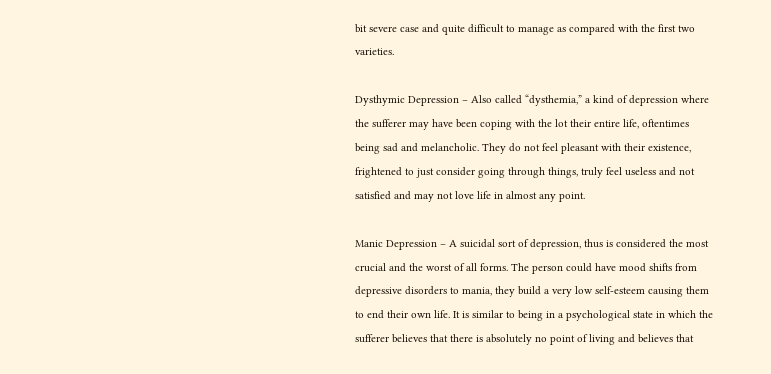bit severe case and quite difficult to manage as compared with the first two varieties.

Dysthymic Depression – Also called “dysthemia,” a kind of depression where the sufferer may have been coping with the lot their entire life, oftentimes being sad and melancholic. They do not feel pleasant with their existence, frightened to just consider going through things, truly feel useless and not satisfied and may not love life in almost any point.

Manic Depression – A suicidal sort of depression, thus is considered the most crucial and the worst of all forms. The person could have mood shifts from depressive disorders to mania, they build a very low self-esteem causing them to end their own life. It is similar to being in a psychological state in which the sufferer believes that there is absolutely no point of living and believes that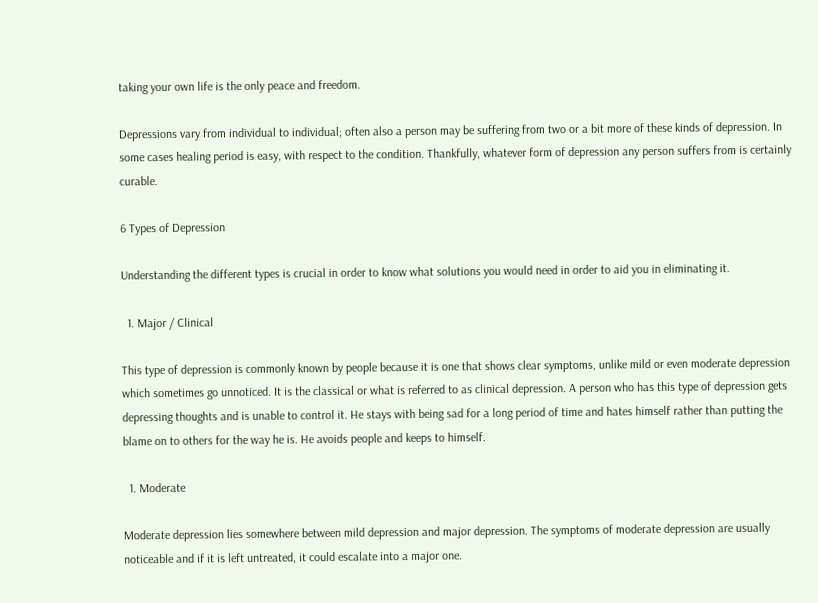taking your own life is the only peace and freedom.

Depressions vary from individual to individual; often also a person may be suffering from two or a bit more of these kinds of depression. In some cases healing period is easy, with respect to the condition. Thankfully, whatever form of depression any person suffers from is certainly curable.

6 Types of Depression

Understanding the different types is crucial in order to know what solutions you would need in order to aid you in eliminating it.

  1. Major / Clinical

This type of depression is commonly known by people because it is one that shows clear symptoms, unlike mild or even moderate depression which sometimes go unnoticed. It is the classical or what is referred to as clinical depression. A person who has this type of depression gets depressing thoughts and is unable to control it. He stays with being sad for a long period of time and hates himself rather than putting the blame on to others for the way he is. He avoids people and keeps to himself.

  1. Moderate

Moderate depression lies somewhere between mild depression and major depression. The symptoms of moderate depression are usually noticeable and if it is left untreated, it could escalate into a major one.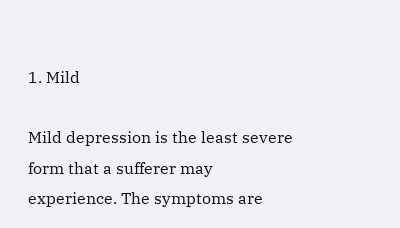1. Mild

Mild depression is the least severe form that a sufferer may experience. The symptoms are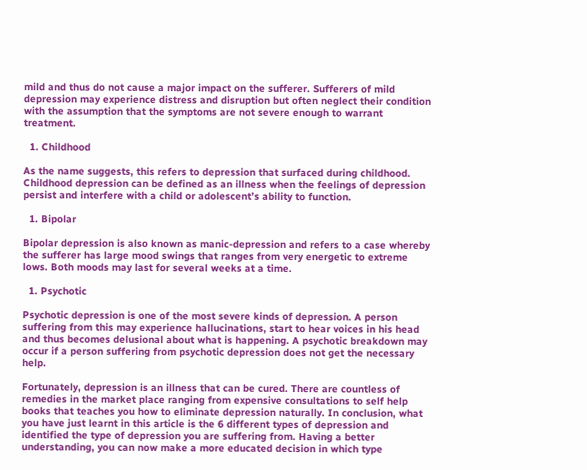mild and thus do not cause a major impact on the sufferer. Sufferers of mild depression may experience distress and disruption but often neglect their condition with the assumption that the symptoms are not severe enough to warrant treatment.

  1. Childhood

As the name suggests, this refers to depression that surfaced during childhood. Childhood depression can be defined as an illness when the feelings of depression persist and interfere with a child or adolescent’s ability to function.

  1. Bipolar

Bipolar depression is also known as manic-depression and refers to a case whereby the sufferer has large mood swings that ranges from very energetic to extreme lows. Both moods may last for several weeks at a time.

  1. Psychotic

Psychotic depression is one of the most severe kinds of depression. A person suffering from this may experience hallucinations, start to hear voices in his head and thus becomes delusional about what is happening. A psychotic breakdown may occur if a person suffering from psychotic depression does not get the necessary help.

Fortunately, depression is an illness that can be cured. There are countless of remedies in the market place ranging from expensive consultations to self help books that teaches you how to eliminate depression naturally. In conclusion, what you have just learnt in this article is the 6 different types of depression and identified the type of depression you are suffering from. Having a better understanding, you can now make a more educated decision in which type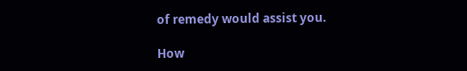of remedy would assist you.

How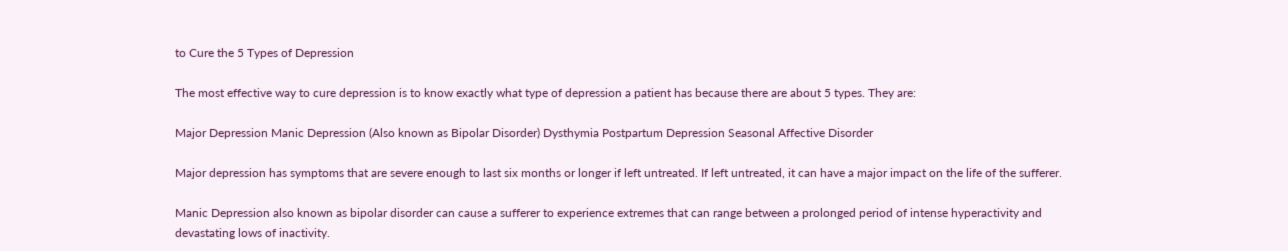to Cure the 5 Types of Depression

The most effective way to cure depression is to know exactly what type of depression a patient has because there are about 5 types. They are:

Major Depression Manic Depression (Also known as Bipolar Disorder) Dysthymia Postpartum Depression Seasonal Affective Disorder

Major depression has symptoms that are severe enough to last six months or longer if left untreated. If left untreated, it can have a major impact on the life of the sufferer.

Manic Depression also known as bipolar disorder can cause a sufferer to experience extremes that can range between a prolonged period of intense hyperactivity and devastating lows of inactivity.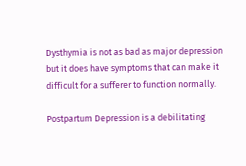Dysthymia is not as bad as major depression but it does have symptoms that can make it difficult for a sufferer to function normally.

Postpartum Depression is a debilitating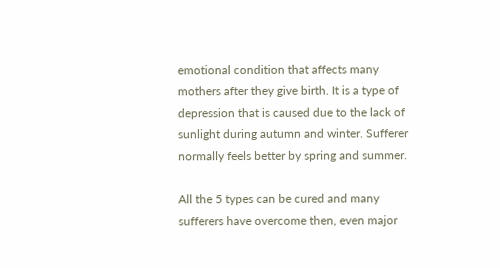emotional condition that affects many mothers after they give birth. It is a type of depression that is caused due to the lack of sunlight during autumn and winter. Sufferer normally feels better by spring and summer.

All the 5 types can be cured and many sufferers have overcome then, even major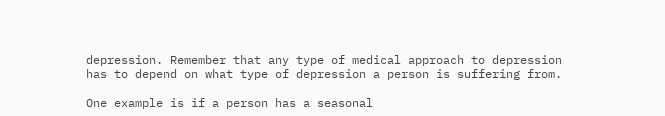depression. Remember that any type of medical approach to depression has to depend on what type of depression a person is suffering from.

One example is if a person has a seasonal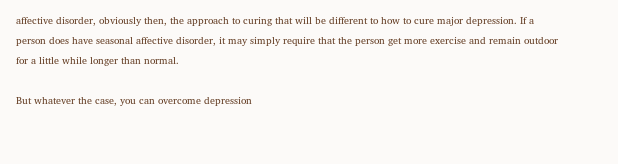affective disorder, obviously then, the approach to curing that will be different to how to cure major depression. If a person does have seasonal affective disorder, it may simply require that the person get more exercise and remain outdoor for a little while longer than normal.

But whatever the case, you can overcome depression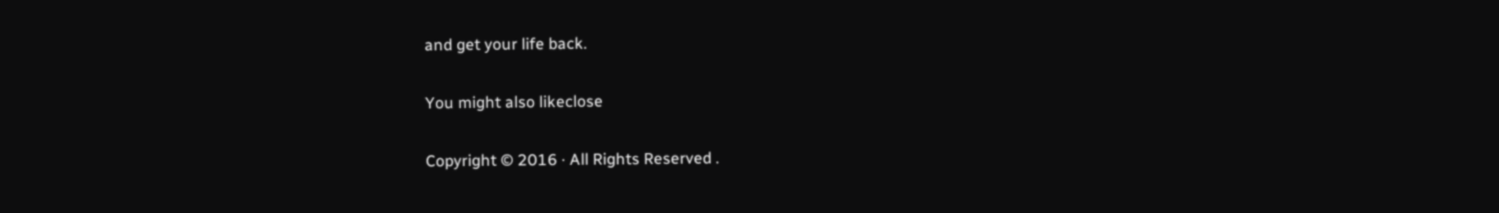and get your life back.

You might also likeclose

Copyright © 2016 · All Rights Reserved .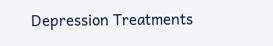Depression Treatments